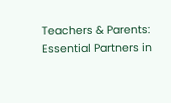Teachers & Parents: Essential Partners in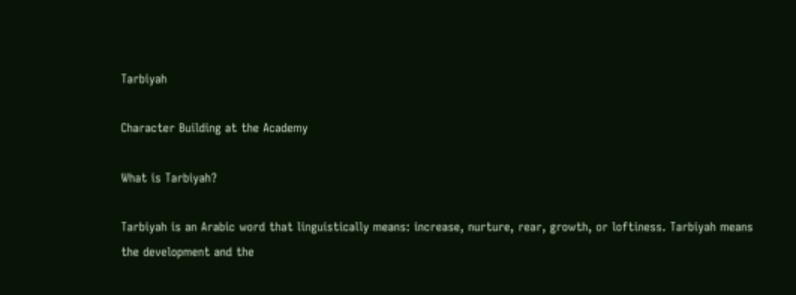Tarbiyah

Character Building at the Academy

What is Tarbiyah?

Tarbiyah is an Arabic word that linguistically means: increase, nurture, rear, growth, or loftiness. Tarbiyah means the development and the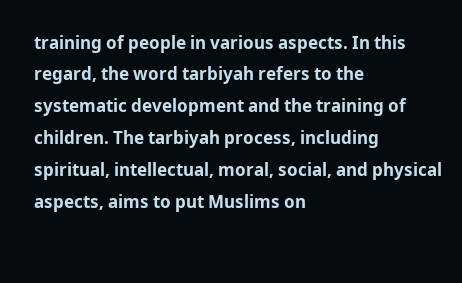training of people in various aspects. In this regard, the word tarbiyah refers to the systematic development and the training of children. The tarbiyah process, including spiritual, intellectual, moral, social, and physical aspects, aims to put Muslims on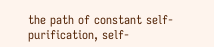the path of constant self-purification, self-